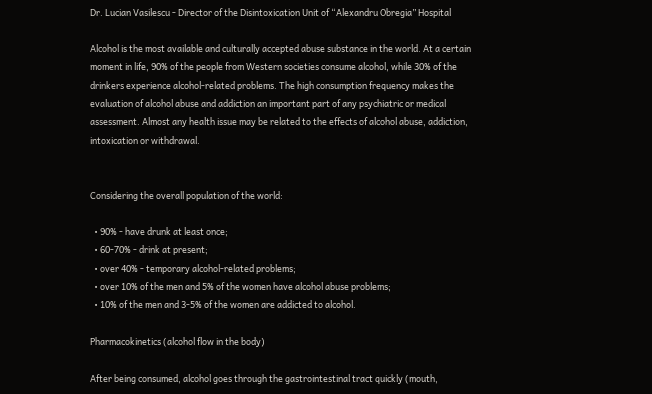Dr. Lucian Vasilescu - Director of the Disintoxication Unit of “Alexandru Obregia” Hospital

Alcohol is the most available and culturally accepted abuse substance in the world. At a certain moment in life, 90% of the people from Western societies consume alcohol, while 30% of the drinkers experience alcohol-related problems. The high consumption frequency makes the evaluation of alcohol abuse and addiction an important part of any psychiatric or medical assessment. Almost any health issue may be related to the effects of alcohol abuse, addiction, intoxication or withdrawal.


Considering the overall population of the world:

  • 90% - have drunk at least once;
  • 60-70% - drink at present;
  • over 40% - temporary alcohol-related problems;
  • over 10% of the men and 5% of the women have alcohol abuse problems;
  • 10% of the men and 3-5% of the women are addicted to alcohol.

Pharmacokinetics (alcohol flow in the body)

After being consumed, alcohol goes through the gastrointestinal tract quickly (mouth,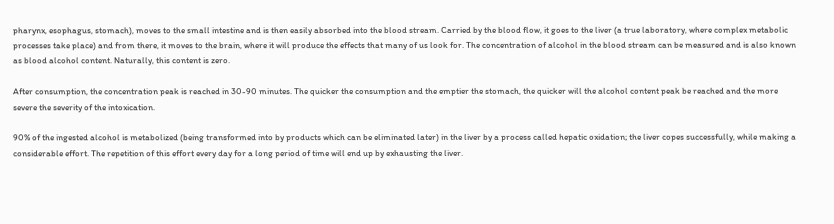pharynx, esophagus, stomach), moves to the small intestine and is then easily absorbed into the blood stream. Carried by the blood flow, it goes to the liver (a true laboratory, where complex metabolic processes take place) and from there, it moves to the brain, where it will produce the effects that many of us look for. The concentration of alcohol in the blood stream can be measured and is also known as blood alcohol content. Naturally, this content is zero.

After consumption, the concentration peak is reached in 30-90 minutes. The quicker the consumption and the emptier the stomach, the quicker will the alcohol content peak be reached and the more severe the severity of the intoxication.

90% of the ingested alcohol is metabolized (being transformed into by products which can be eliminated later) in the liver by a process called hepatic oxidation; the liver copes successfully, while making a considerable effort. The repetition of this effort every day for a long period of time will end up by exhausting the liver.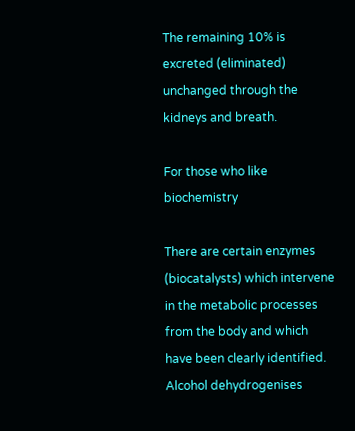The remaining 10% is excreted (eliminated) unchanged through the kidneys and breath.

For those who like biochemistry

There are certain enzymes (biocatalysts) which intervene in the metabolic processes from the body and which have been clearly identified. Alcohol dehydrogenises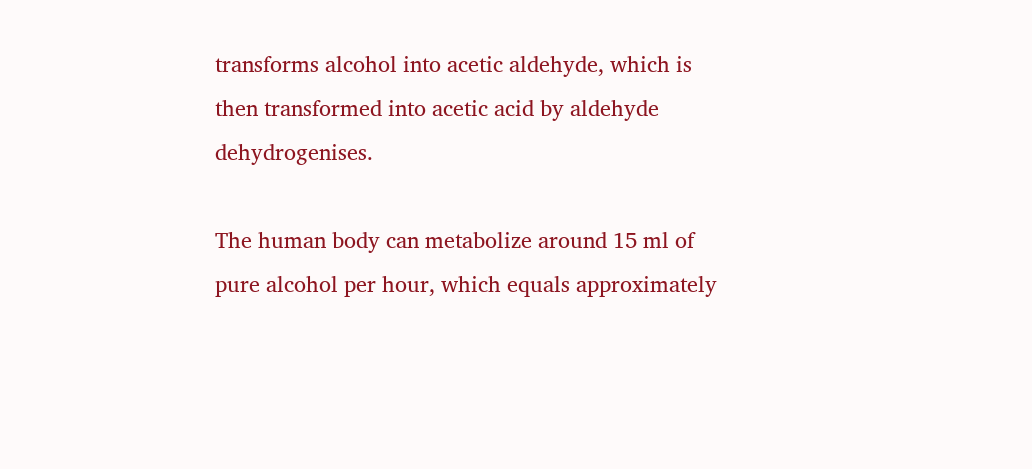transforms alcohol into acetic aldehyde, which is then transformed into acetic acid by aldehyde dehydrogenises.

The human body can metabolize around 15 ml of pure alcohol per hour, which equals approximately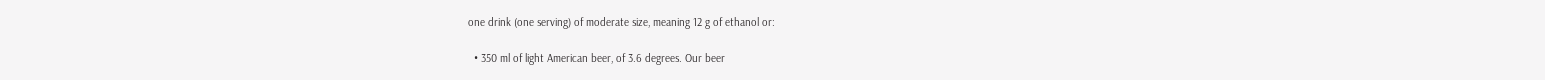one drink (one serving) of moderate size, meaning 12 g of ethanol or:

  • 350 ml of light American beer, of 3.6 degrees. Our beer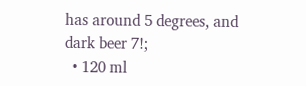has around 5 degrees, and dark beer 7!;
  • 120 ml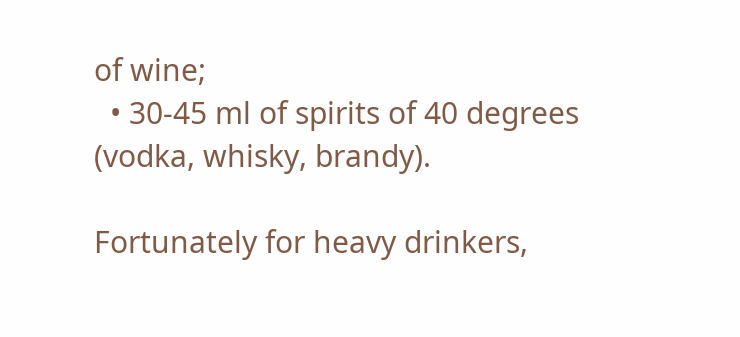of wine;
  • 30-45 ml of spirits of 40 degrees (vodka, whisky, brandy).

Fortunately for heavy drinkers,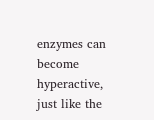enzymes can become hyperactive, just like the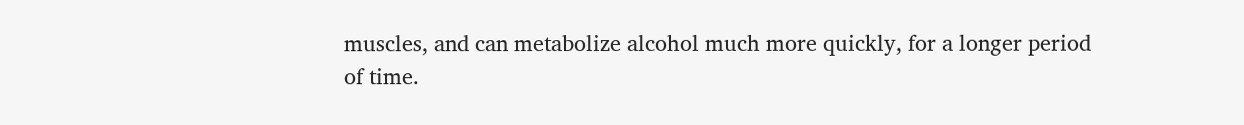muscles, and can metabolize alcohol much more quickly, for a longer period of time.